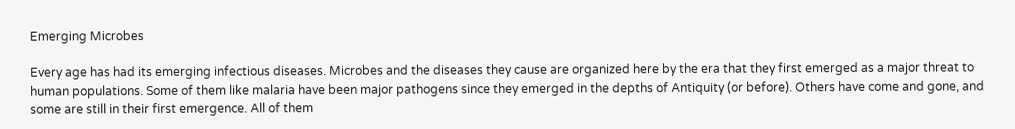Emerging Microbes

Every age has had its emerging infectious diseases. Microbes and the diseases they cause are organized here by the era that they first emerged as a major threat to human populations. Some of them like malaria have been major pathogens since they emerged in the depths of Antiquity (or before). Others have come and gone, and some are still in their first emergence. All of them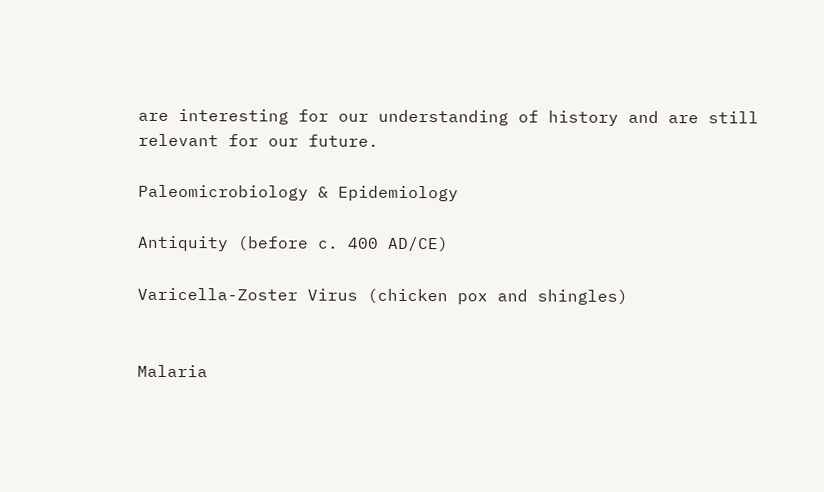are interesting for our understanding of history and are still relevant for our future.

Paleomicrobiology & Epidemiology

Antiquity (before c. 400 AD/CE)

Varicella-Zoster Virus (chicken pox and shingles)


Malaria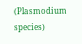(Plasmodium species)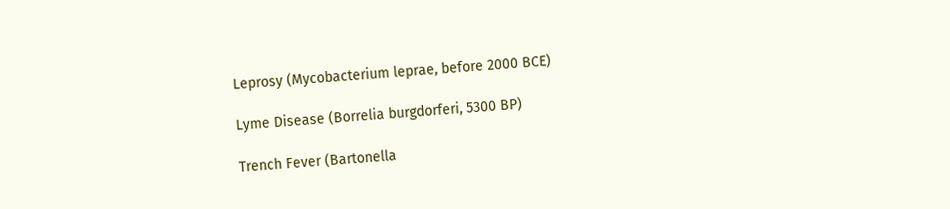Leprosy (Mycobacterium leprae, before 2000 BCE)

Lyme Disease (Borrelia burgdorferi, 5300 BP)

Trench Fever (Bartonella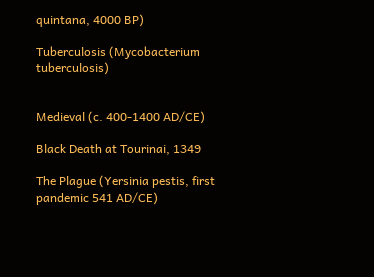quintana, 4000 BP)

Tuberculosis (Mycobacterium tuberculosis)


Medieval (c. 400-1400 AD/CE)

Black Death at Tourinai, 1349

The Plague (Yersinia pestis, first pandemic 541 AD/CE)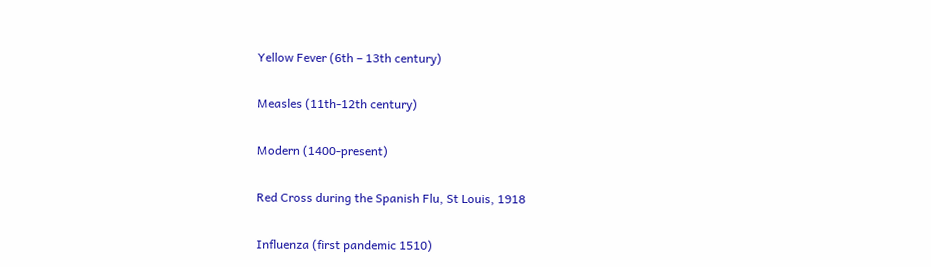Yellow Fever (6th – 13th century)

Measles (11th-12th century)

Modern (1400-present)

Red Cross during the Spanish Flu, St Louis, 1918

Influenza (first pandemic 1510)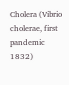Cholera (Vibrio cholerae, first pandemic 1832)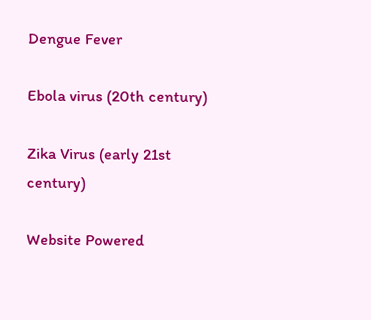Dengue Fever

Ebola virus (20th century)

Zika Virus (early 21st century)

Website Powered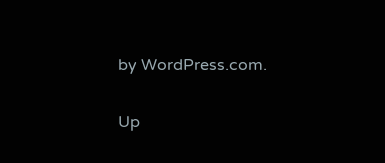by WordPress.com.

Up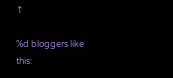↑

%d bloggers like this: